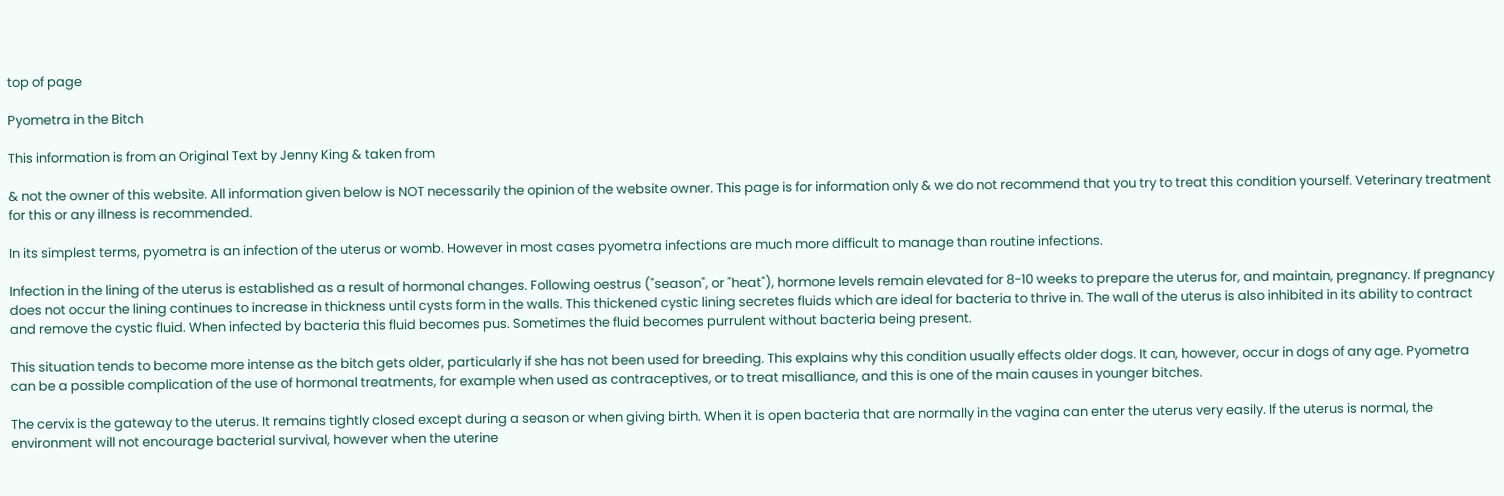top of page

Pyometra in the Bitch

This information is from an Original Text by Jenny King & taken from

& not the owner of this website. All information given below is NOT necessarily the opinion of the website owner. This page is for information only & we do not recommend that you try to treat this condition yourself. Veterinary treatment for this or any illness is recommended.

In its simplest terms, pyometra is an infection of the uterus or womb. However in most cases pyometra infections are much more difficult to manage than routine infections.

Infection in the lining of the uterus is established as a result of hormonal changes. Following oestrus ("season", or "heat"), hormone levels remain elevated for 8-10 weeks to prepare the uterus for, and maintain, pregnancy. If pregnancy does not occur the lining continues to increase in thickness until cysts form in the walls. This thickened cystic lining secretes fluids which are ideal for bacteria to thrive in. The wall of the uterus is also inhibited in its ability to contract and remove the cystic fluid. When infected by bacteria this fluid becomes pus. Sometimes the fluid becomes purrulent without bacteria being present.

This situation tends to become more intense as the bitch gets older, particularly if she has not been used for breeding. This explains why this condition usually effects older dogs. It can, however, occur in dogs of any age. Pyometra can be a possible complication of the use of hormonal treatments, for example when used as contraceptives, or to treat misalliance, and this is one of the main causes in younger bitches.

The cervix is the gateway to the uterus. It remains tightly closed except during a season or when giving birth. When it is open bacteria that are normally in the vagina can enter the uterus very easily. If the uterus is normal, the environment will not encourage bacterial survival, however when the uterine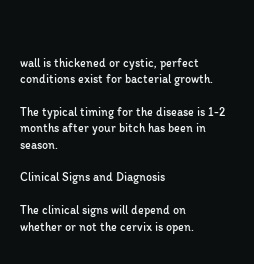wall is thickened or cystic, perfect conditions exist for bacterial growth.

The typical timing for the disease is 1-2 months after your bitch has been in season.

Clinical Signs and Diagnosis

The clinical signs will depend on whether or not the cervix is open.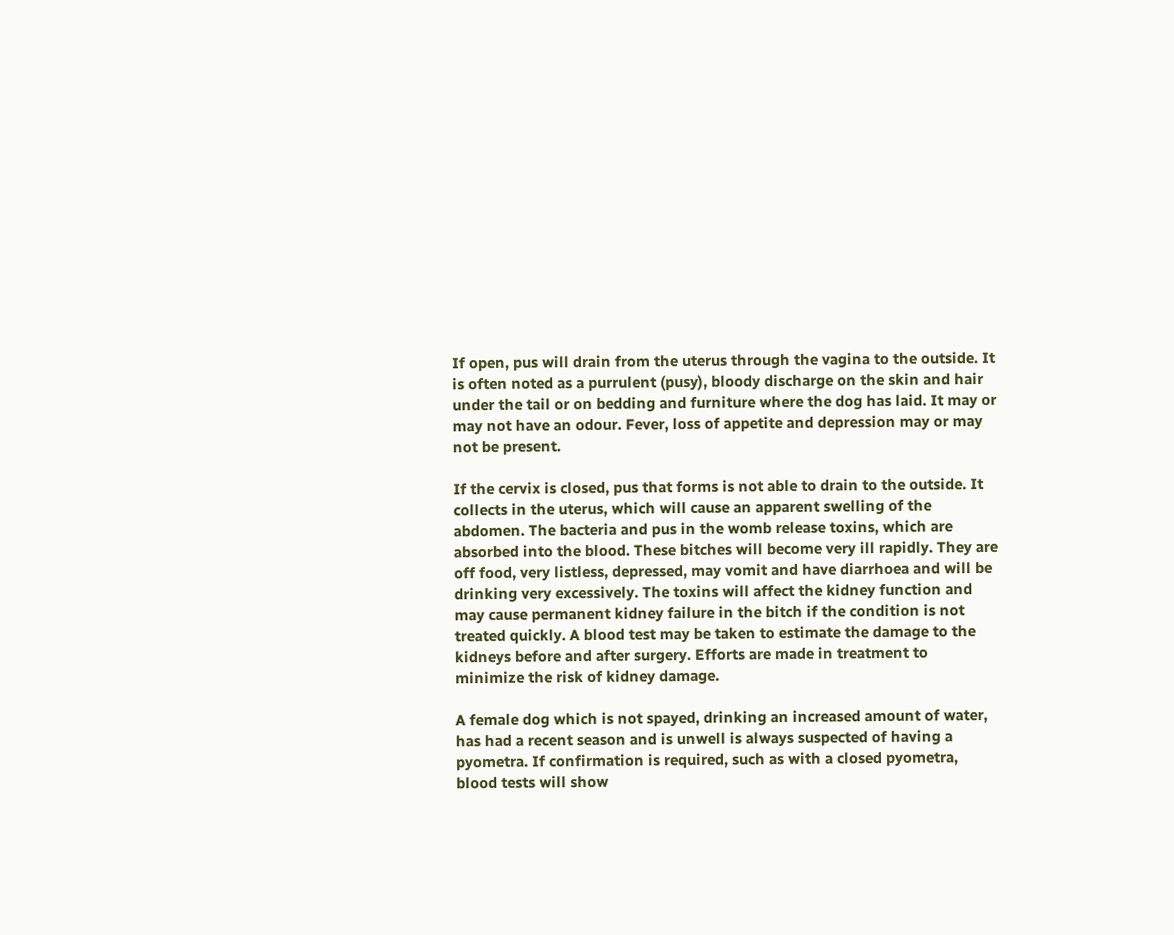If open, pus will drain from the uterus through the vagina to the outside. It is often noted as a purrulent (pusy), bloody discharge on the skin and hair under the tail or on bedding and furniture where the dog has laid. It may or may not have an odour. Fever, loss of appetite and depression may or may not be present.

If the cervix is closed, pus that forms is not able to drain to the outside. It collects in the uterus, which will cause an apparent swelling of the abdomen. The bacteria and pus in the womb release toxins, which are absorbed into the blood. These bitches will become very ill rapidly. They are off food, very listless, depressed, may vomit and have diarrhoea and will be drinking very excessively. The toxins will affect the kidney function and may cause permanent kidney failure in the bitch if the condition is not treated quickly. A blood test may be taken to estimate the damage to the kidneys before and after surgery. Efforts are made in treatment to minimize the risk of kidney damage.

A female dog which is not spayed, drinking an increased amount of water, has had a recent season and is unwell is always suspected of having a pyometra. If confirmation is required, such as with a closed pyometra, blood tests will show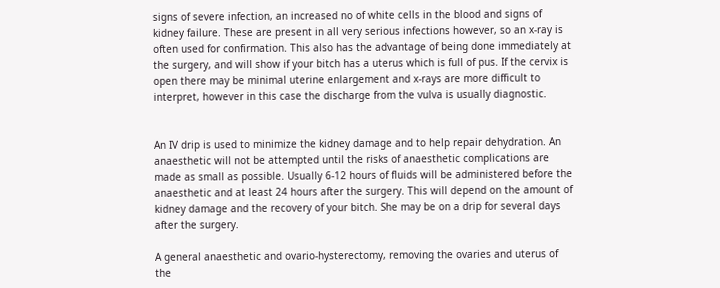signs of severe infection, an increased no of white cells in the blood and signs of kidney failure. These are present in all very serious infections however, so an x-ray is often used for confirmation. This also has the advantage of being done immediately at the surgery, and will show if your bitch has a uterus which is full of pus. If the cervix is open there may be minimal uterine enlargement and x-rays are more difficult to interpret, however in this case the discharge from the vulva is usually diagnostic.


An IV drip is used to minimize the kidney damage and to help repair dehydration. An anaesthetic will not be attempted until the risks of anaesthetic complications are made as small as possible. Usually 6-12 hours of fluids will be administered before the anaesthetic and at least 24 hours after the surgery. This will depend on the amount of kidney damage and the recovery of your bitch. She may be on a drip for several days after the surgery.

A general anaesthetic and ovario-hysterectomy, removing the ovaries and uterus of the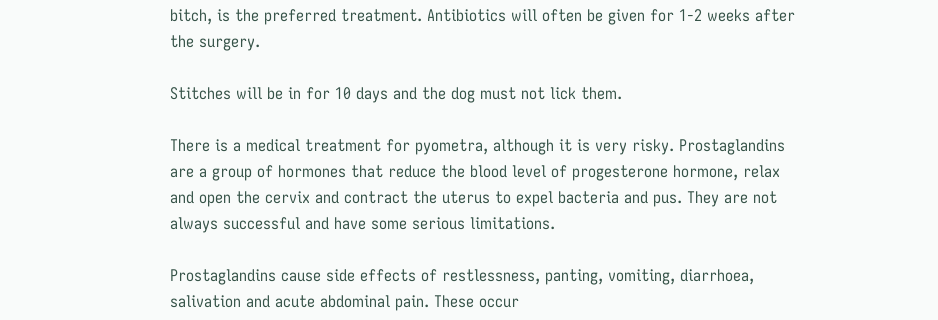bitch, is the preferred treatment. Antibiotics will often be given for 1-2 weeks after the surgery.

Stitches will be in for 10 days and the dog must not lick them.

There is a medical treatment for pyometra, although it is very risky. Prostaglandins are a group of hormones that reduce the blood level of progesterone hormone, relax and open the cervix and contract the uterus to expel bacteria and pus. They are not always successful and have some serious limitations.

Prostaglandins cause side effects of restlessness, panting, vomiting, diarrhoea, salivation and acute abdominal pain. These occur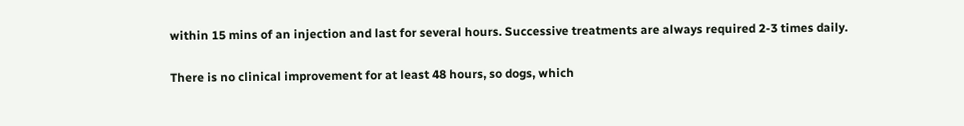within 15 mins of an injection and last for several hours. Successive treatments are always required 2-3 times daily.

There is no clinical improvement for at least 48 hours, so dogs, which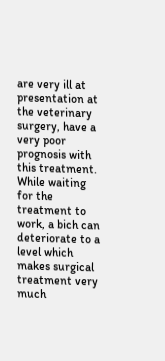are very ill at presentation at the veterinary surgery, have a very poor prognosis with this treatment. While waiting for the treatment to work, a bich can deteriorate to a level which makes surgical treatment very much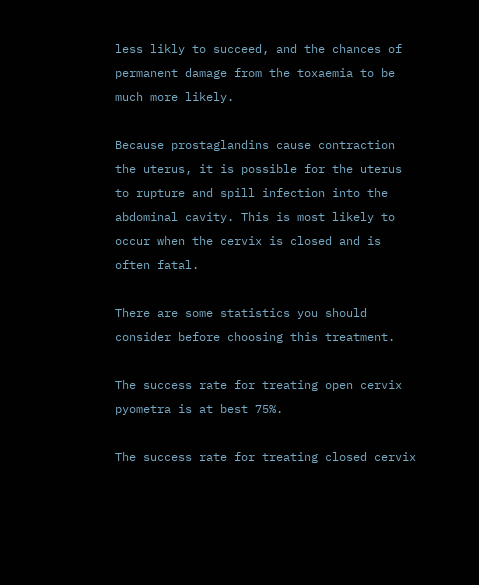less likly to succeed, and the chances of permanent damage from the toxaemia to be much more likely.

Because prostaglandins cause contraction the uterus, it is possible for the uterus to rupture and spill infection into the abdominal cavity. This is most likely to occur when the cervix is closed and is often fatal.

There are some statistics you should consider before choosing this treatment.

The success rate for treating open cervix pyometra is at best 75%.

The success rate for treating closed cervix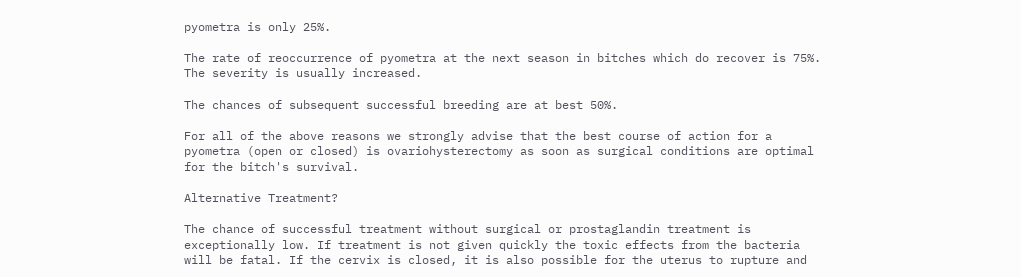pyometra is only 25%.

The rate of reoccurrence of pyometra at the next season in bitches which do recover is 75%. The severity is usually increased.

The chances of subsequent successful breeding are at best 50%.

For all of the above reasons we strongly advise that the best course of action for a pyometra (open or closed) is ovariohysterectomy as soon as surgical conditions are optimal for the bitch's survival.

Alternative Treatment?

The chance of successful treatment without surgical or prostaglandin treatment is exceptionally low. If treatment is not given quickly the toxic effects from the bacteria will be fatal. If the cervix is closed, it is also possible for the uterus to rupture and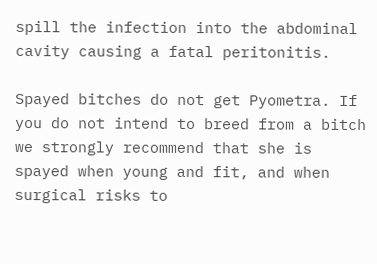spill the infection into the abdominal cavity causing a fatal peritonitis.

Spayed bitches do not get Pyometra. If you do not intend to breed from a bitch we strongly recommend that she is spayed when young and fit, and when surgical risks to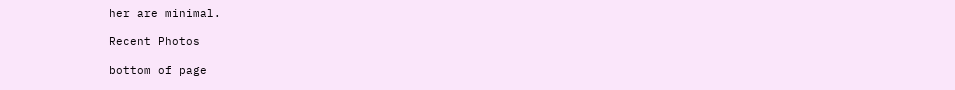her are minimal.

Recent Photos

bottom of page